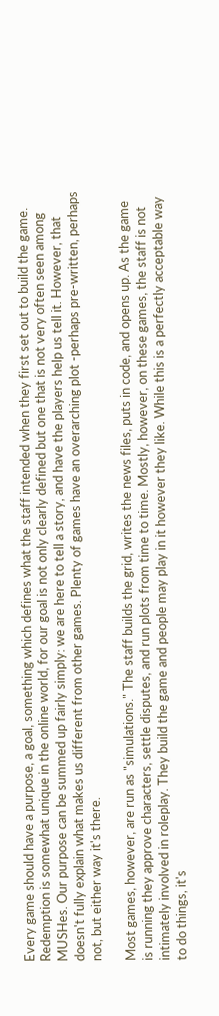Every game should have a purpose, a goal, something which defines what the staff intended when they first set out to build the game. Redemption is somewhat unique in the online world, for our goal is not only clearly defined but one that is not very often seen among MUSHes. Our purpose can be summed up fairly simply: we are here to tell a story, and have the players help us tell it. However, that doesn't fully explain what makes us different from other games. Plenty of games have an overarching plot -perhaps pre-written, perhaps not, but either way it's there.

Most games, however, are run as "simulations." The staff builds the grid, writes the news files, puts in code, and opens up. As the game is running they approve characters, settle disputes, and run plots from time to time. Mostly, however, on these games, the staff is not intimately involved in roleplay. They build the game and people may play in it however they like. While this is a perfectly acceptable way to do things, it's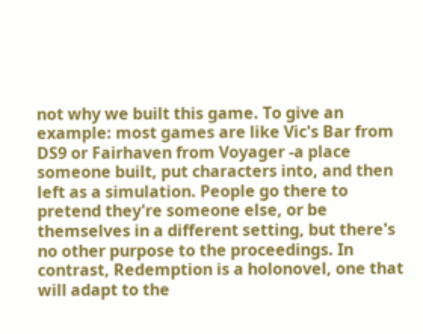not why we built this game. To give an example: most games are like Vic's Bar from DS9 or Fairhaven from Voyager -a place someone built, put characters into, and then left as a simulation. People go there to pretend they're someone else, or be themselves in a different setting, but there's no other purpose to the proceedings. In contrast, Redemption is a holonovel, one that will adapt to the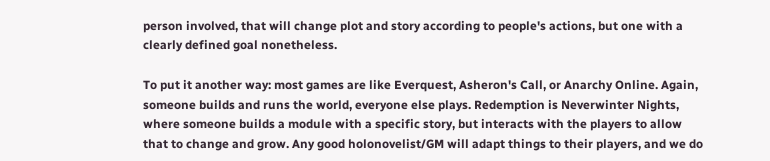person involved, that will change plot and story according to people's actions, but one with a clearly defined goal nonetheless.

To put it another way: most games are like Everquest, Asheron's Call, or Anarchy Online. Again, someone builds and runs the world, everyone else plays. Redemption is Neverwinter Nights, where someone builds a module with a specific story, but interacts with the players to allow that to change and grow. Any good holonovelist/GM will adapt things to their players, and we do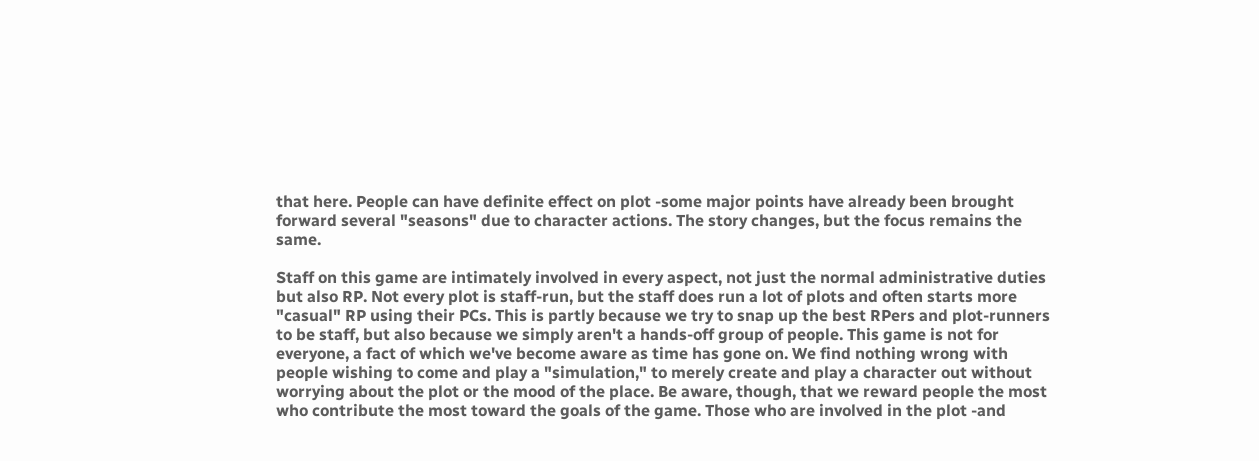that here. People can have definite effect on plot -some major points have already been brought forward several "seasons" due to character actions. The story changes, but the focus remains the same.

Staff on this game are intimately involved in every aspect, not just the normal administrative duties but also RP. Not every plot is staff-run, but the staff does run a lot of plots and often starts more "casual" RP using their PCs. This is partly because we try to snap up the best RPers and plot-runners to be staff, but also because we simply aren't a hands-off group of people. This game is not for everyone, a fact of which we've become aware as time has gone on. We find nothing wrong with people wishing to come and play a "simulation," to merely create and play a character out without worrying about the plot or the mood of the place. Be aware, though, that we reward people the most who contribute the most toward the goals of the game. Those who are involved in the plot -and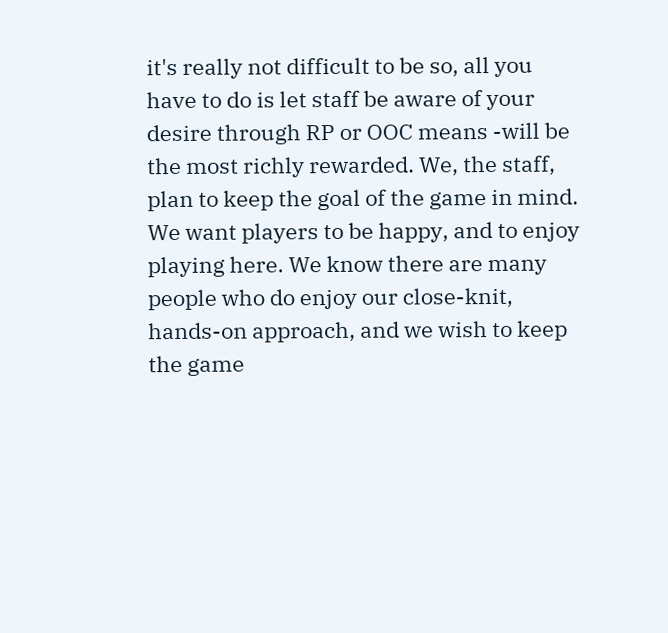it's really not difficult to be so, all you have to do is let staff be aware of your desire through RP or OOC means -will be the most richly rewarded. We, the staff, plan to keep the goal of the game in mind. We want players to be happy, and to enjoy playing here. We know there are many people who do enjoy our close-knit, hands-on approach, and we wish to keep the game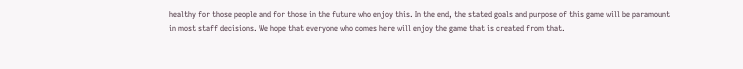healthy for those people and for those in the future who enjoy this. In the end, the stated goals and purpose of this game will be paramount in most staff decisions. We hope that everyone who comes here will enjoy the game that is created from that.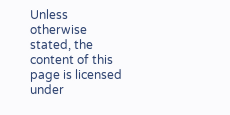Unless otherwise stated, the content of this page is licensed under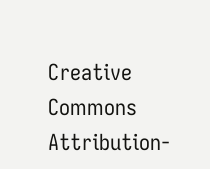Creative Commons Attribution-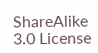ShareAlike 3.0 License